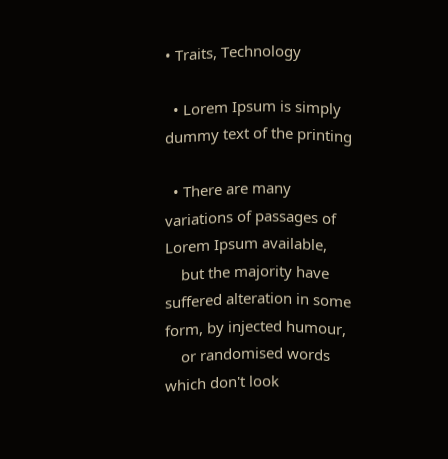• Traits, Technology

  • Lorem Ipsum is simply dummy text of the printing

  • There are many variations of passages of Lorem Ipsum available,
    but the majority have suffered alteration in some form, by injected humour,
    or randomised words which don't look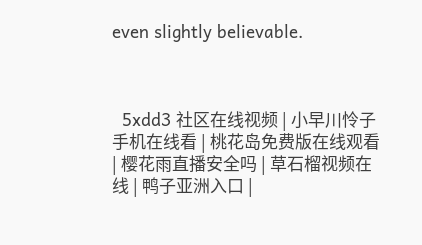even slightly believable.



  5xdd3 社区在线视频 | 小早川怜子 手机在线看 | 桃花岛免费版在线观看 | 樱花雨直播安全吗 | 草石榴视频在线 | 鸭子亚洲入口 |